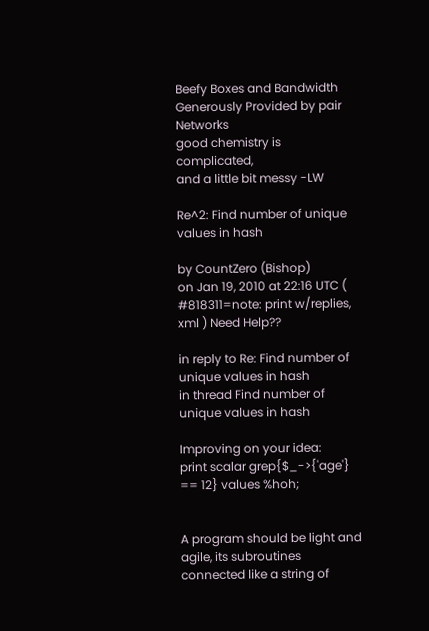Beefy Boxes and Bandwidth Generously Provided by pair Networks
good chemistry is complicated,
and a little bit messy -LW

Re^2: Find number of unique values in hash

by CountZero (Bishop)
on Jan 19, 2010 at 22:16 UTC ( #818311=note: print w/replies, xml ) Need Help??

in reply to Re: Find number of unique values in hash
in thread Find number of unique values in hash

Improving on your idea:
print scalar grep{$_->{'age'} == 12} values %hoh;


A program should be light and agile, its subroutines connected like a string of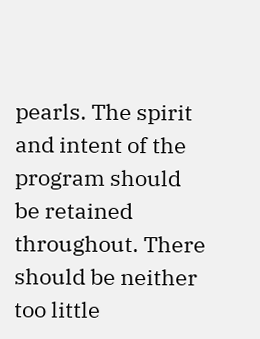pearls. The spirit and intent of the program should be retained throughout. There should be neither too little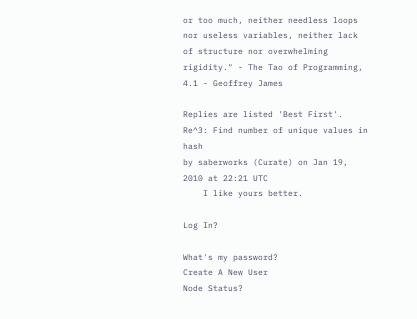or too much, neither needless loops nor useless variables, neither lack of structure nor overwhelming rigidity." - The Tao of Programming, 4.1 - Geoffrey James

Replies are listed 'Best First'.
Re^3: Find number of unique values in hash
by saberworks (Curate) on Jan 19, 2010 at 22:21 UTC
    I like yours better.

Log In?

What's my password?
Create A New User
Node Status?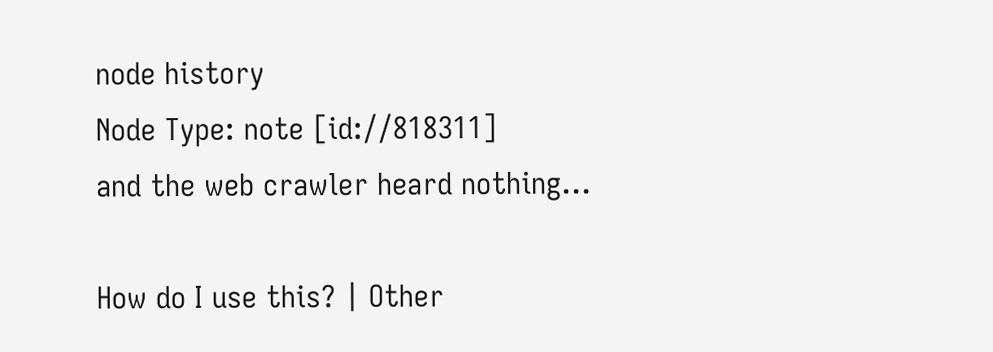node history
Node Type: note [id://818311]
and the web crawler heard nothing...

How do I use this? | Other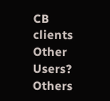CB clients
Other Users?
Others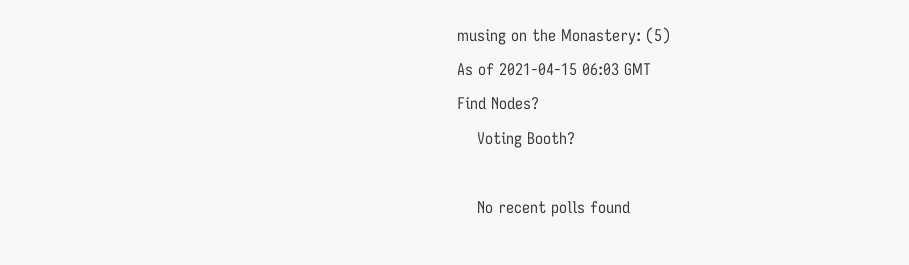musing on the Monastery: (5)
As of 2021-04-15 06:03 GMT
Find Nodes?
    Voting Booth?

    No recent polls found